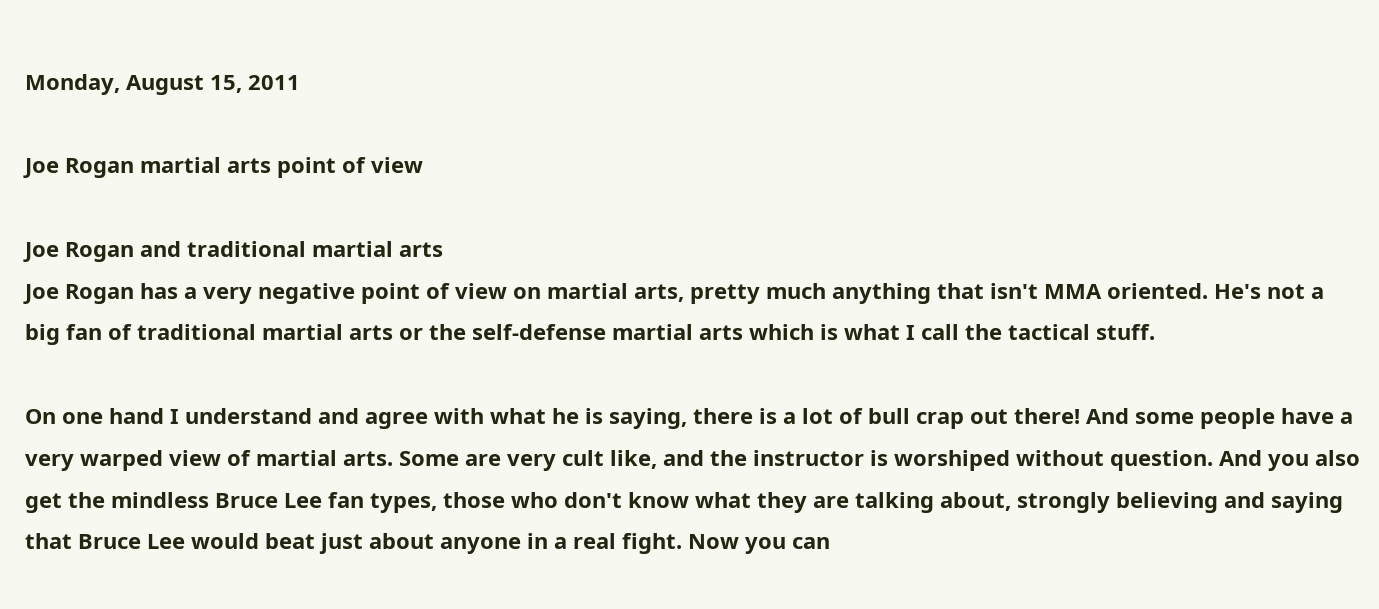Monday, August 15, 2011

Joe Rogan martial arts point of view

Joe Rogan and traditional martial arts
Joe Rogan has a very negative point of view on martial arts, pretty much anything that isn't MMA oriented. He's not a big fan of traditional martial arts or the self-defense martial arts which is what I call the tactical stuff.

On one hand I understand and agree with what he is saying, there is a lot of bull crap out there! And some people have a very warped view of martial arts. Some are very cult like, and the instructor is worshiped without question. And you also get the mindless Bruce Lee fan types, those who don't know what they are talking about, strongly believing and saying that Bruce Lee would beat just about anyone in a real fight. Now you can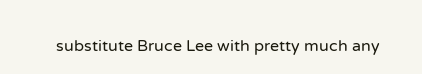substitute Bruce Lee with pretty much any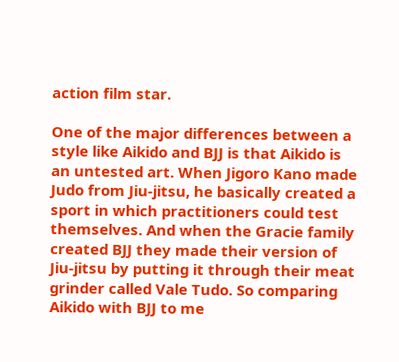action film star.

One of the major differences between a style like Aikido and BJJ is that Aikido is an untested art. When Jigoro Kano made Judo from Jiu-jitsu, he basically created a sport in which practitioners could test themselves. And when the Gracie family created BJJ they made their version of Jiu-jitsu by putting it through their meat grinder called Vale Tudo. So comparing Aikido with BJJ to me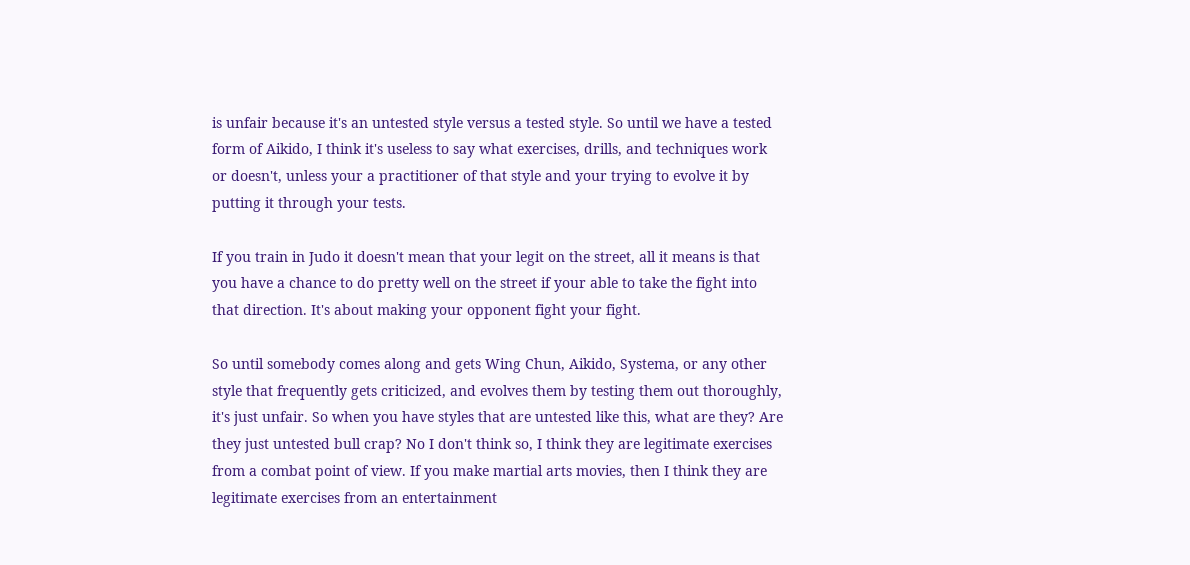is unfair because it's an untested style versus a tested style. So until we have a tested form of Aikido, I think it's useless to say what exercises, drills, and techniques work or doesn't, unless your a practitioner of that style and your trying to evolve it by putting it through your tests.

If you train in Judo it doesn't mean that your legit on the street, all it means is that you have a chance to do pretty well on the street if your able to take the fight into that direction. It's about making your opponent fight your fight.

So until somebody comes along and gets Wing Chun, Aikido, Systema, or any other style that frequently gets criticized, and evolves them by testing them out thoroughly, it's just unfair. So when you have styles that are untested like this, what are they? Are they just untested bull crap? No I don't think so, I think they are legitimate exercises from a combat point of view. If you make martial arts movies, then I think they are legitimate exercises from an entertainment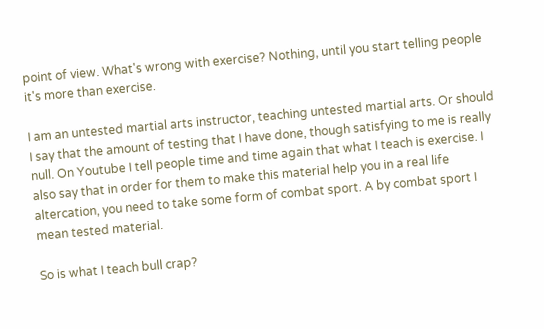point of view. What's wrong with exercise? Nothing, until you start telling people it's more than exercise.

I am an untested martial arts instructor, teaching untested martial arts. Or should I say that the amount of testing that I have done, though satisfying to me is really null. On Youtube I tell people time and time again that what I teach is exercise. I also say that in order for them to make this material help you in a real life altercation, you need to take some form of combat sport. A by combat sport I mean tested material.

So is what I teach bull crap?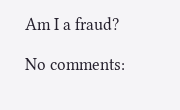Am I a fraud?

No comments: